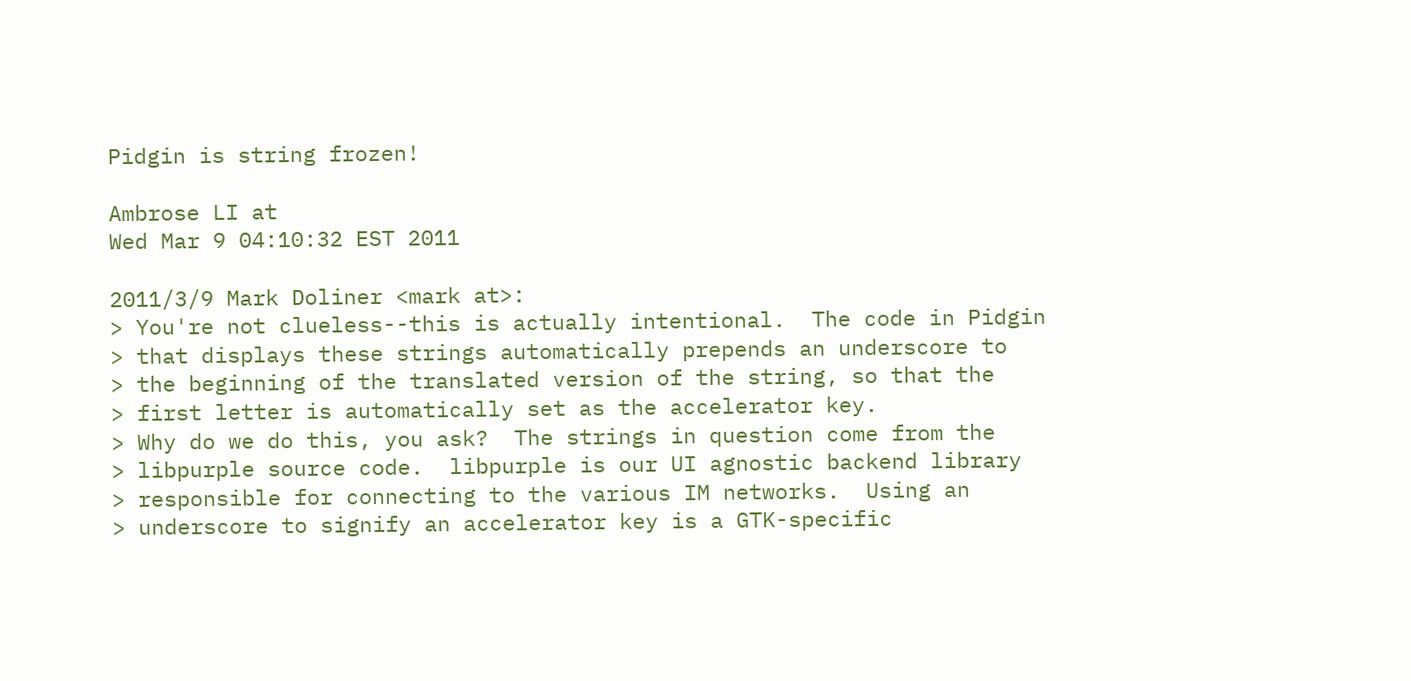Pidgin is string frozen!

Ambrose LI at
Wed Mar 9 04:10:32 EST 2011

2011/3/9 Mark Doliner <mark at>:
> You're not clueless--this is actually intentional.  The code in Pidgin
> that displays these strings automatically prepends an underscore to
> the beginning of the translated version of the string, so that the
> first letter is automatically set as the accelerator key.
> Why do we do this, you ask?  The strings in question come from the
> libpurple source code.  libpurple is our UI agnostic backend library
> responsible for connecting to the various IM networks.  Using an
> underscore to signify an accelerator key is a GTK-specific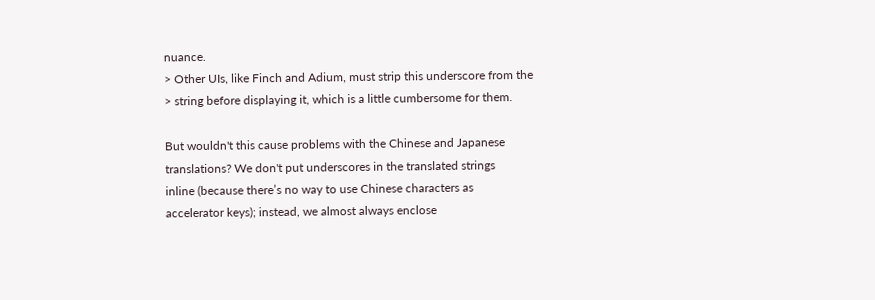nuance.
> Other UIs, like Finch and Adium, must strip this underscore from the
> string before displaying it, which is a little cumbersome for them.

But wouldn't this cause problems with the Chinese and Japanese
translations? We don't put underscores in the translated strings
inline (because there’s no way to use Chinese characters as
accelerator keys); instead, we almost always enclose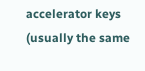accelerator keys
(usually the same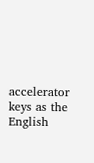accelerator keys as the English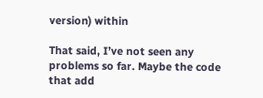version) within

That said, I’ve not seen any problems so far. Maybe the code that add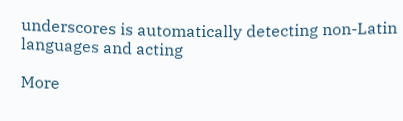underscores is automatically detecting non-Latin languages and acting

More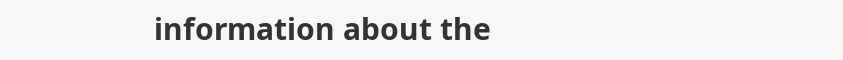information about the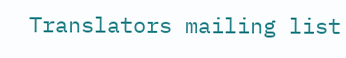Translators mailing list